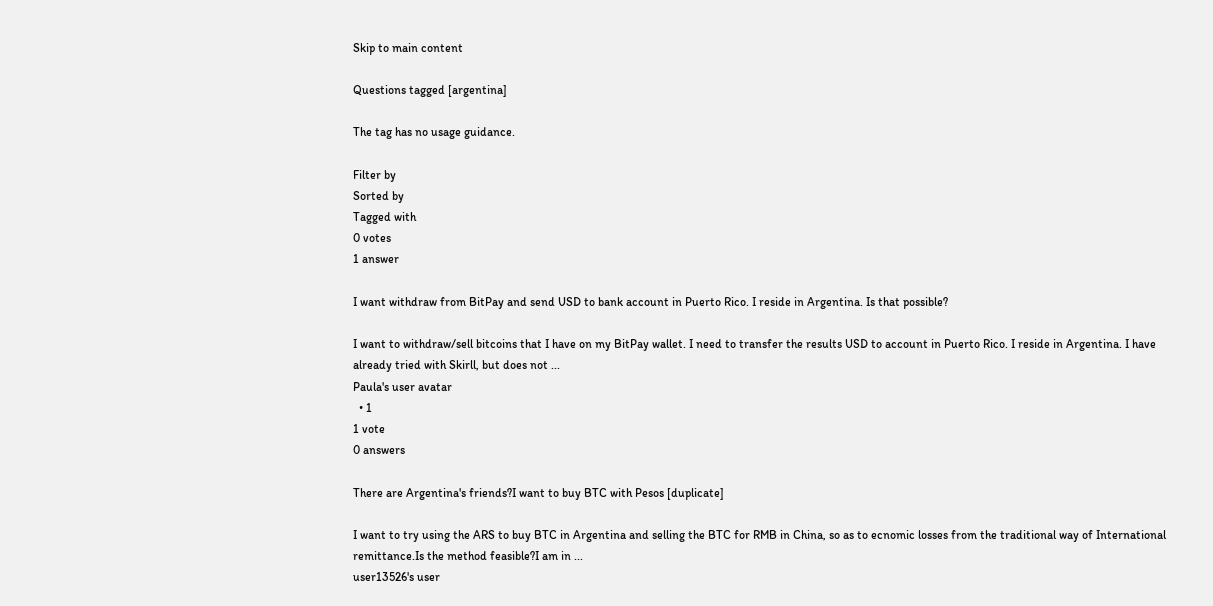Skip to main content

Questions tagged [argentina]

The tag has no usage guidance.

Filter by
Sorted by
Tagged with
0 votes
1 answer

I want withdraw from BitPay and send USD to bank account in Puerto Rico. I reside in Argentina. Is that possible?

I want to withdraw/sell bitcoins that I have on my BitPay wallet. I need to transfer the results USD to account in Puerto Rico. I reside in Argentina. I have already tried with Skirll, but does not ...
Paula's user avatar
  • 1
1 vote
0 answers

There are Argentina's friends?I want to buy BTC with Pesos [duplicate]

I want to try using the ARS to buy BTC in Argentina and selling the BTC for RMB in China, so as to ecnomic losses from the traditional way of International remittance.Is the method feasible?I am in ...
user13526's user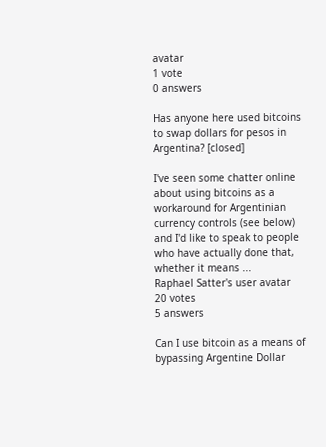avatar
1 vote
0 answers

Has anyone here used bitcoins to swap dollars for pesos in Argentina? [closed]

I've seen some chatter online about using bitcoins as a workaround for Argentinian currency controls (see below) and I'd like to speak to people who have actually done that, whether it means ...
Raphael Satter's user avatar
20 votes
5 answers

Can I use bitcoin as a means of bypassing Argentine Dollar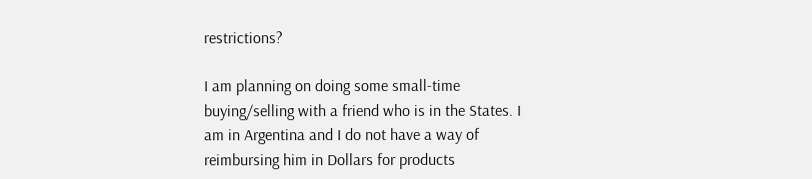restrictions?

I am planning on doing some small-time buying/selling with a friend who is in the States. I am in Argentina and I do not have a way of reimbursing him in Dollars for products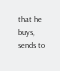that he buys, sends to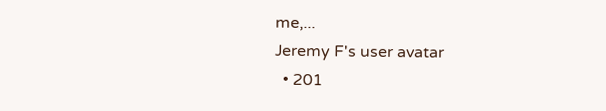me,...
Jeremy F's user avatar
  • 201